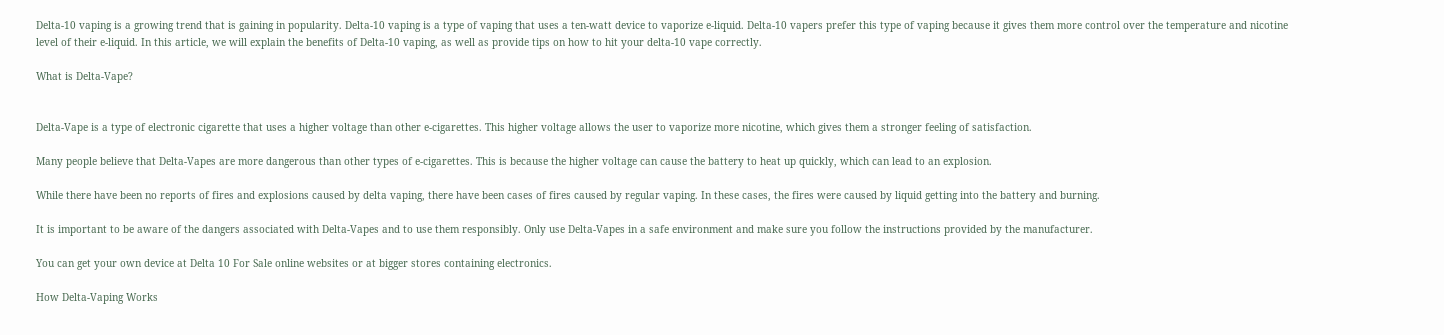Delta-10 vaping is a growing trend that is gaining in popularity. Delta-10 vaping is a type of vaping that uses a ten-watt device to vaporize e-liquid. Delta-10 vapers prefer this type of vaping because it gives them more control over the temperature and nicotine level of their e-liquid. In this article, we will explain the benefits of Delta-10 vaping, as well as provide tips on how to hit your delta-10 vape correctly.

What is Delta-Vape?


Delta-Vape is a type of electronic cigarette that uses a higher voltage than other e-cigarettes. This higher voltage allows the user to vaporize more nicotine, which gives them a stronger feeling of satisfaction.

Many people believe that Delta-Vapes are more dangerous than other types of e-cigarettes. This is because the higher voltage can cause the battery to heat up quickly, which can lead to an explosion.

While there have been no reports of fires and explosions caused by delta vaping, there have been cases of fires caused by regular vaping. In these cases, the fires were caused by liquid getting into the battery and burning.

It is important to be aware of the dangers associated with Delta-Vapes and to use them responsibly. Only use Delta-Vapes in a safe environment and make sure you follow the instructions provided by the manufacturer.

You can get your own device at Delta 10 For Sale online websites or at bigger stores containing electronics.

How Delta-Vaping Works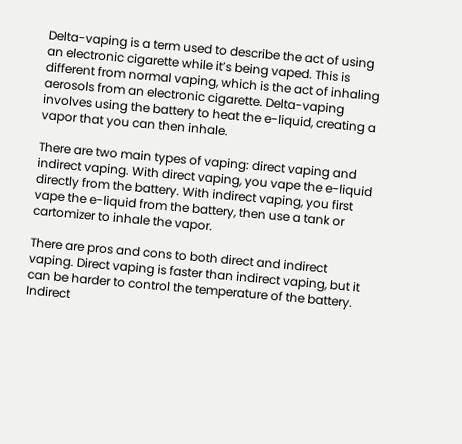Delta-vaping is a term used to describe the act of using an electronic cigarette while it’s being vaped. This is different from normal vaping, which is the act of inhaling aerosols from an electronic cigarette. Delta-vaping involves using the battery to heat the e-liquid, creating a vapor that you can then inhale.

There are two main types of vaping: direct vaping and indirect vaping. With direct vaping, you vape the e-liquid directly from the battery. With indirect vaping, you first vape the e-liquid from the battery, then use a tank or cartomizer to inhale the vapor.

There are pros and cons to both direct and indirect vaping. Direct vaping is faster than indirect vaping, but it can be harder to control the temperature of the battery. Indirect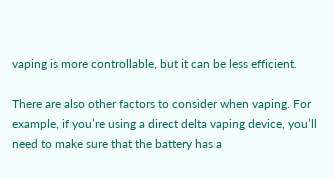vaping is more controllable, but it can be less efficient.

There are also other factors to consider when vaping. For example, if you’re using a direct delta vaping device, you’ll need to make sure that the battery has a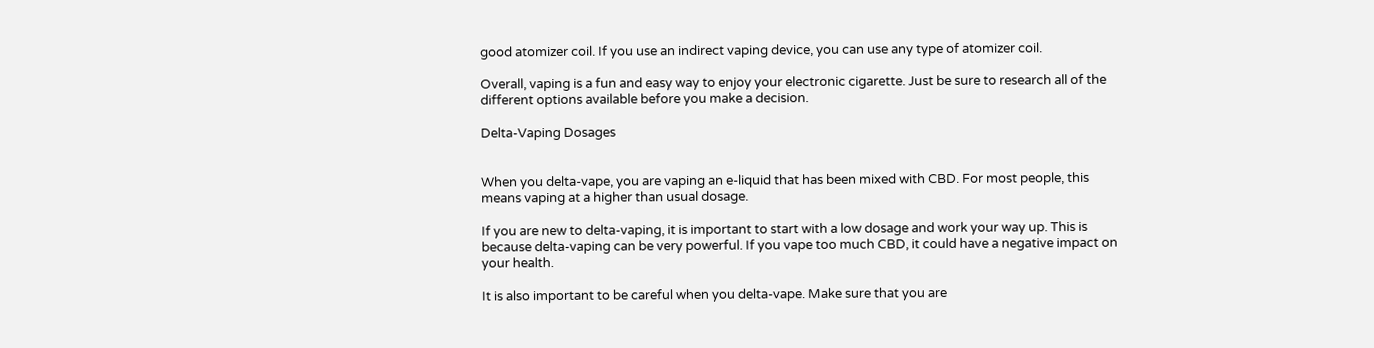good atomizer coil. If you use an indirect vaping device, you can use any type of atomizer coil.

Overall, vaping is a fun and easy way to enjoy your electronic cigarette. Just be sure to research all of the different options available before you make a decision.

Delta-Vaping Dosages


When you delta-vape, you are vaping an e-liquid that has been mixed with CBD. For most people, this means vaping at a higher than usual dosage.

If you are new to delta-vaping, it is important to start with a low dosage and work your way up. This is because delta-vaping can be very powerful. If you vape too much CBD, it could have a negative impact on your health.

It is also important to be careful when you delta-vape. Make sure that you are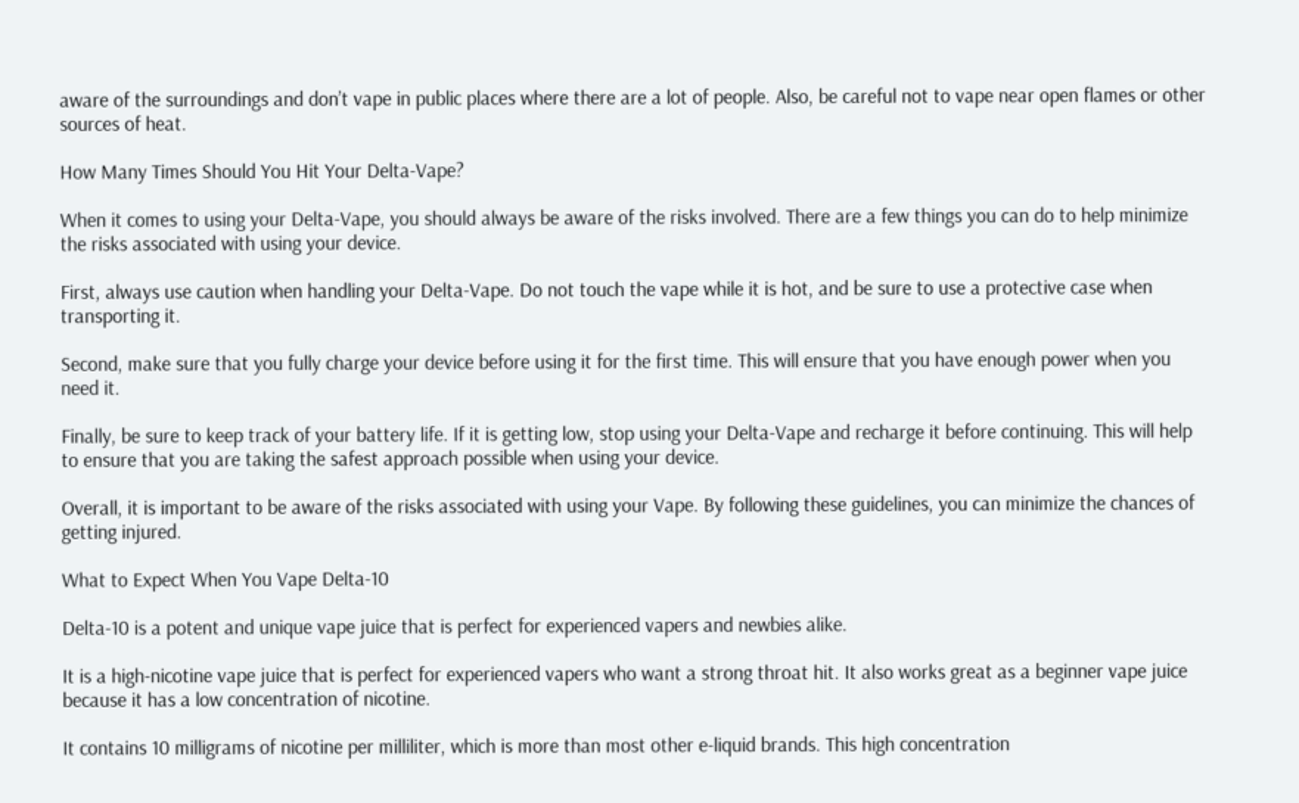aware of the surroundings and don’t vape in public places where there are a lot of people. Also, be careful not to vape near open flames or other sources of heat.

How Many Times Should You Hit Your Delta-Vape?

When it comes to using your Delta-Vape, you should always be aware of the risks involved. There are a few things you can do to help minimize the risks associated with using your device.

First, always use caution when handling your Delta-Vape. Do not touch the vape while it is hot, and be sure to use a protective case when transporting it.

Second, make sure that you fully charge your device before using it for the first time. This will ensure that you have enough power when you need it.

Finally, be sure to keep track of your battery life. If it is getting low, stop using your Delta-Vape and recharge it before continuing. This will help to ensure that you are taking the safest approach possible when using your device.

Overall, it is important to be aware of the risks associated with using your Vape. By following these guidelines, you can minimize the chances of getting injured.

What to Expect When You Vape Delta-10

Delta-10 is a potent and unique vape juice that is perfect for experienced vapers and newbies alike.

It is a high-nicotine vape juice that is perfect for experienced vapers who want a strong throat hit. It also works great as a beginner vape juice because it has a low concentration of nicotine.

It contains 10 milligrams of nicotine per milliliter, which is more than most other e-liquid brands. This high concentration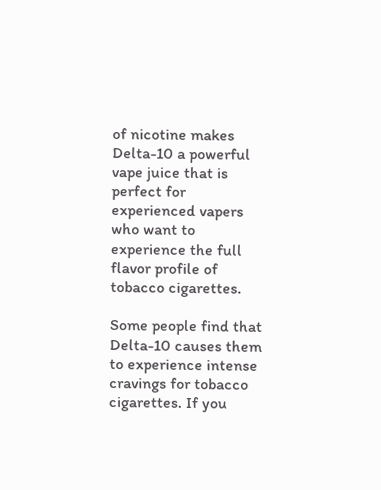of nicotine makes Delta-10 a powerful vape juice that is perfect for experienced vapers who want to experience the full flavor profile of tobacco cigarettes.

Some people find that Delta-10 causes them to experience intense cravings for tobacco cigarettes. If you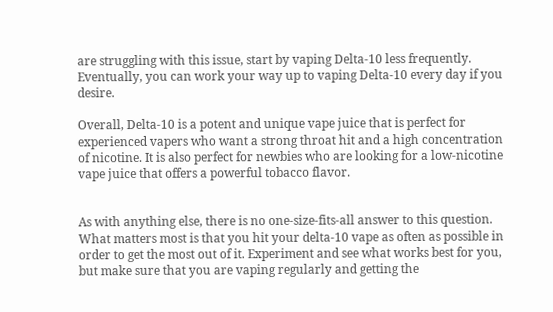are struggling with this issue, start by vaping Delta-10 less frequently. Eventually, you can work your way up to vaping Delta-10 every day if you desire.

Overall, Delta-10 is a potent and unique vape juice that is perfect for experienced vapers who want a strong throat hit and a high concentration of nicotine. It is also perfect for newbies who are looking for a low-nicotine vape juice that offers a powerful tobacco flavor.


As with anything else, there is no one-size-fits-all answer to this question. What matters most is that you hit your delta-10 vape as often as possible in order to get the most out of it. Experiment and see what works best for you, but make sure that you are vaping regularly and getting the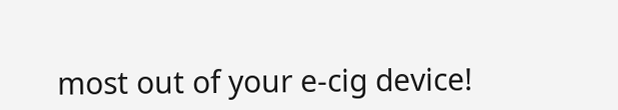most out of your e-cig device!